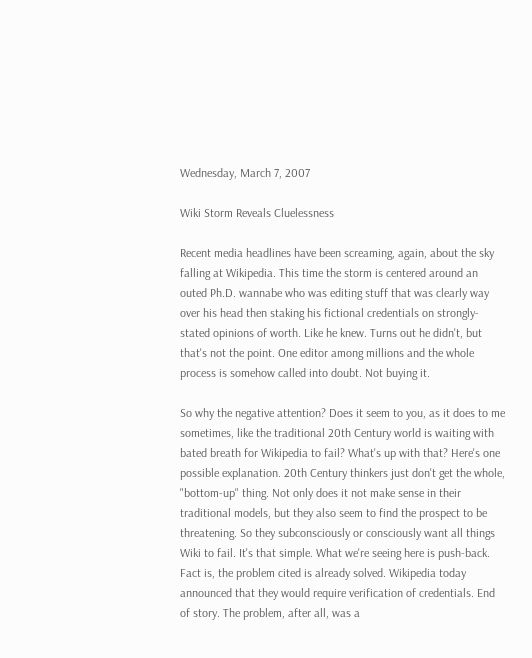Wednesday, March 7, 2007

Wiki Storm Reveals Cluelessness

Recent media headlines have been screaming, again, about the sky falling at Wikipedia. This time the storm is centered around an outed Ph.D. wannabe who was editing stuff that was clearly way over his head then staking his fictional credentials on strongly-stated opinions of worth. Like he knew. Turns out he didn't, but that's not the point. One editor among millions and the whole process is somehow called into doubt. Not buying it.

So why the negative attention? Does it seem to you, as it does to me sometimes, like the traditional 20th Century world is waiting with bated breath for Wikipedia to fail? What's up with that? Here's one possible explanation. 20th Century thinkers just don't get the whole, "bottom-up" thing. Not only does it not make sense in their traditional models, but they also seem to find the prospect to be threatening. So they subconsciously or consciously want all things Wiki to fail. It's that simple. What we're seeing here is push-back. Fact is, the problem cited is already solved. Wikipedia today announced that they would require verification of credentials. End of story. The problem, after all, was a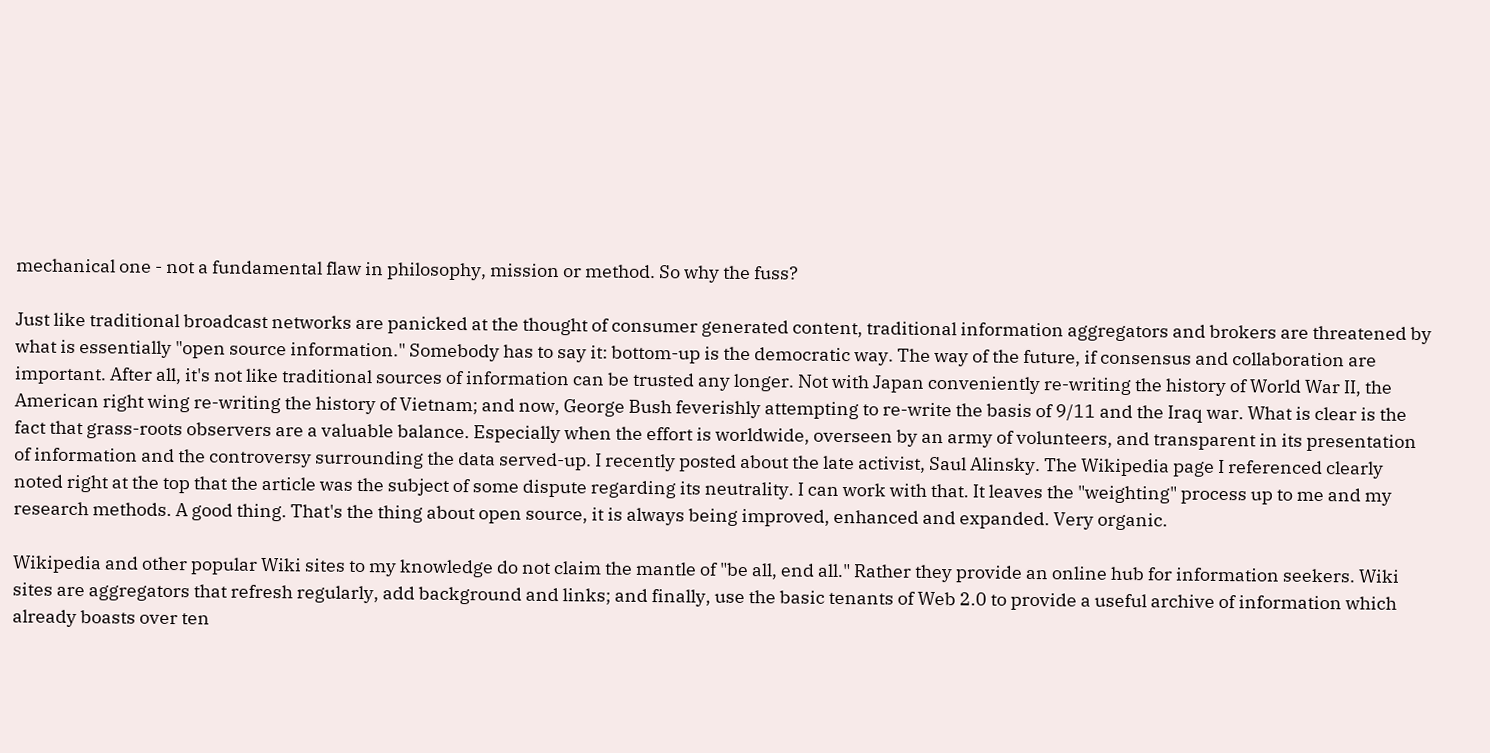mechanical one - not a fundamental flaw in philosophy, mission or method. So why the fuss?

Just like traditional broadcast networks are panicked at the thought of consumer generated content, traditional information aggregators and brokers are threatened by what is essentially "open source information." Somebody has to say it: bottom-up is the democratic way. The way of the future, if consensus and collaboration are important. After all, it's not like traditional sources of information can be trusted any longer. Not with Japan conveniently re-writing the history of World War II, the American right wing re-writing the history of Vietnam; and now, George Bush feverishly attempting to re-write the basis of 9/11 and the Iraq war. What is clear is the fact that grass-roots observers are a valuable balance. Especially when the effort is worldwide, overseen by an army of volunteers, and transparent in its presentation of information and the controversy surrounding the data served-up. I recently posted about the late activist, Saul Alinsky. The Wikipedia page I referenced clearly noted right at the top that the article was the subject of some dispute regarding its neutrality. I can work with that. It leaves the "weighting" process up to me and my research methods. A good thing. That's the thing about open source, it is always being improved, enhanced and expanded. Very organic.

Wikipedia and other popular Wiki sites to my knowledge do not claim the mantle of "be all, end all." Rather they provide an online hub for information seekers. Wiki sites are aggregators that refresh regularly, add background and links; and finally, use the basic tenants of Web 2.0 to provide a useful archive of information which already boasts over ten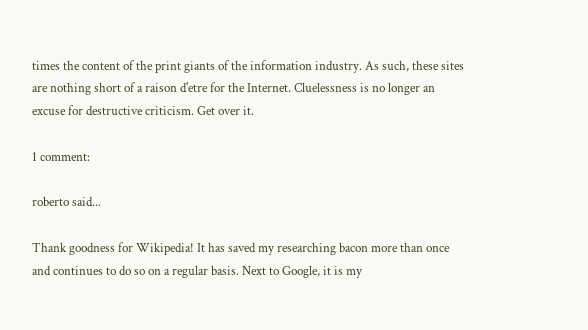times the content of the print giants of the information industry. As such, these sites are nothing short of a raison d'etre for the Internet. Cluelessness is no longer an excuse for destructive criticism. Get over it.

1 comment:

roberto said...

Thank goodness for Wikipedia! It has saved my researching bacon more than once and continues to do so on a regular basis. Next to Google, it is my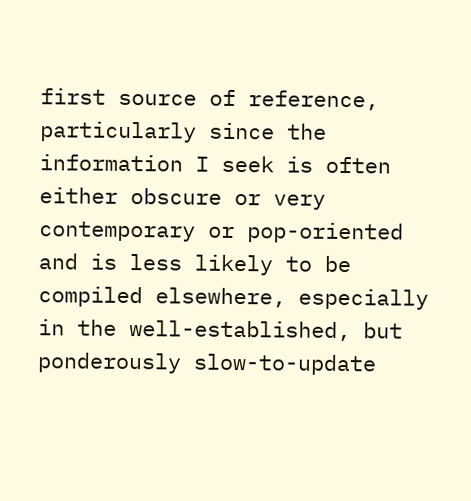first source of reference, particularly since the information I seek is often either obscure or very contemporary or pop-oriented and is less likely to be compiled elsewhere, especially in the well-established, but ponderously slow-to-update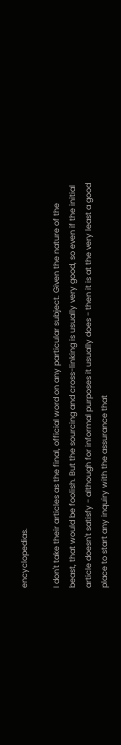encyclopedias.

I don't take their articles as the final, official word on any particular subject. Given the nature of the beast, that would be foolish. But the sourcing and cross-linking is usually very good, so even if the initial article doesn't satisfy - although for informal purposes it usually does - then it is at the very least a good place to start any inquiry with the assurance that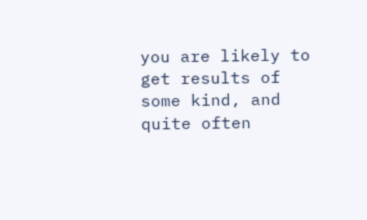you are likely to get results of some kind, and quite often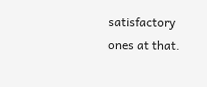satisfactory ones at that.